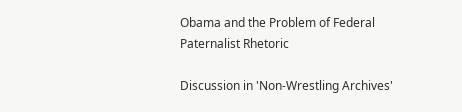Obama and the Problem of Federal Paternalist Rhetoric

Discussion in 'Non-Wrestling Archives'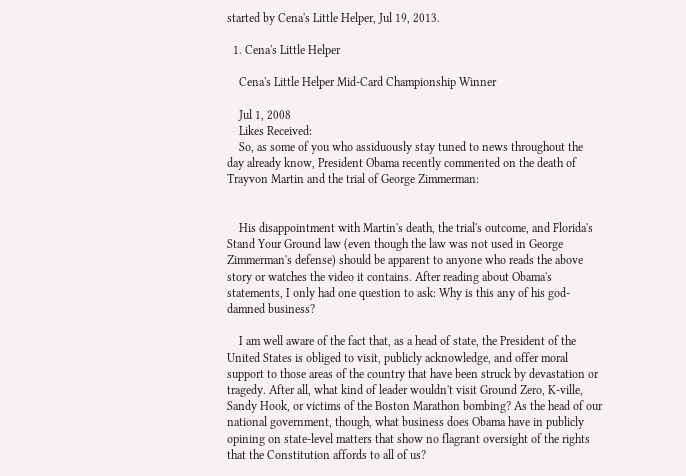started by Cena's Little Helper, Jul 19, 2013.

  1. Cena's Little Helper

    Cena's Little Helper Mid-Card Championship Winner

    Jul 1, 2008
    Likes Received:
    So, as some of you who assiduously stay tuned to news throughout the day already know, President Obama recently commented on the death of Trayvon Martin and the trial of George Zimmerman:


    His disappointment with Martin's death, the trial's outcome, and Florida's Stand Your Ground law (even though the law was not used in George Zimmerman's defense) should be apparent to anyone who reads the above story or watches the video it contains. After reading about Obama's statements, I only had one question to ask: Why is this any of his god-damned business?

    I am well aware of the fact that, as a head of state, the President of the United States is obliged to visit, publicly acknowledge, and offer moral support to those areas of the country that have been struck by devastation or tragedy. After all, what kind of leader wouldn't visit Ground Zero, K-ville, Sandy Hook, or victims of the Boston Marathon bombing? As the head of our national government, though, what business does Obama have in publicly opining on state-level matters that show no flagrant oversight of the rights that the Constitution affords to all of us?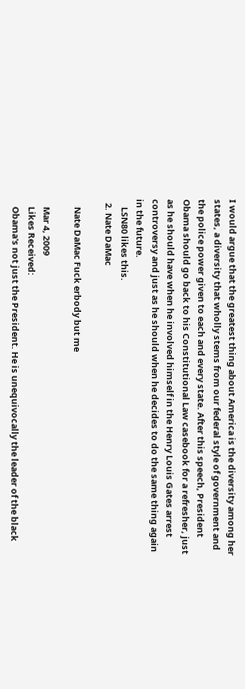I would argue that the greatest thing about America is the diversity among her states, a diversity that wholly stems from our federal style of government and the police power given to each and every state. After this speech, President Obama should go back to his Constitutional Law casebook for a refresher, just as he should have when he involved himself in the Henry Louis Gates arrest controversy and just as he should when he decides to do the same thing again in the future.
    LSN80 likes this.
  2. Nate DaMac

    Nate DaMac Fuck erbody but me

    Mar 4, 2009
    Likes Received:
    Obama's not just the President. He is unequivocally the leader of the black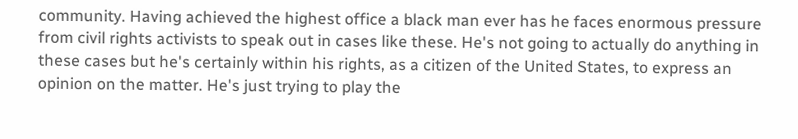community. Having achieved the highest office a black man ever has he faces enormous pressure from civil rights activists to speak out in cases like these. He's not going to actually do anything in these cases but he's certainly within his rights, as a citizen of the United States, to express an opinion on the matter. He's just trying to play the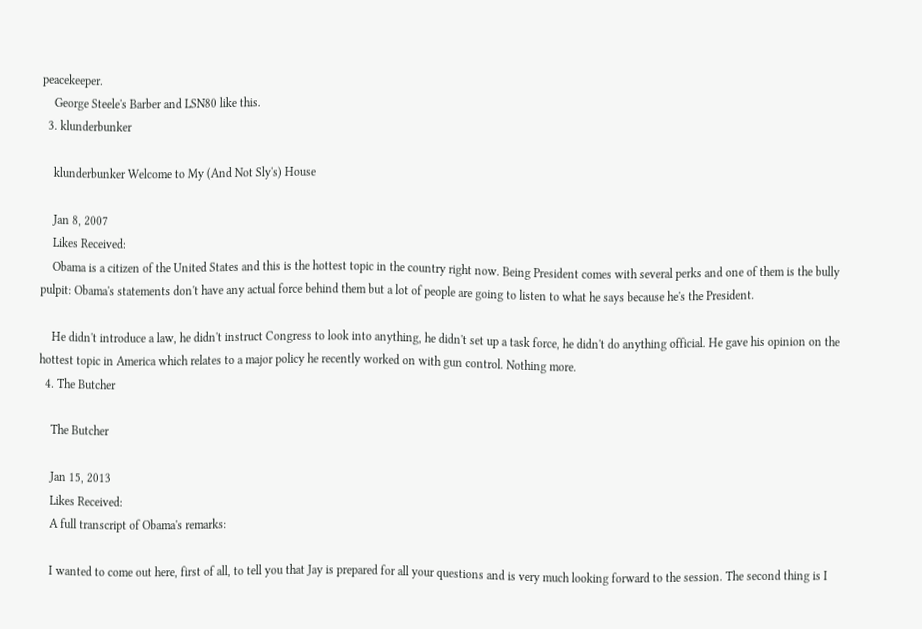peacekeeper.
    George Steele's Barber and LSN80 like this.
  3. klunderbunker

    klunderbunker Welcome to My (And Not Sly's) House

    Jan 8, 2007
    Likes Received:
    Obama is a citizen of the United States and this is the hottest topic in the country right now. Being President comes with several perks and one of them is the bully pulpit: Obama's statements don't have any actual force behind them but a lot of people are going to listen to what he says because he's the President.

    He didn't introduce a law, he didn't instruct Congress to look into anything, he didn't set up a task force, he didn't do anything official. He gave his opinion on the hottest topic in America which relates to a major policy he recently worked on with gun control. Nothing more.
  4. The Butcher

    The Butcher

    Jan 15, 2013
    Likes Received:
    A full transcript of Obama's remarks:

    I wanted to come out here, first of all, to tell you that Jay is prepared for all your questions and is very much looking forward to the session. The second thing is I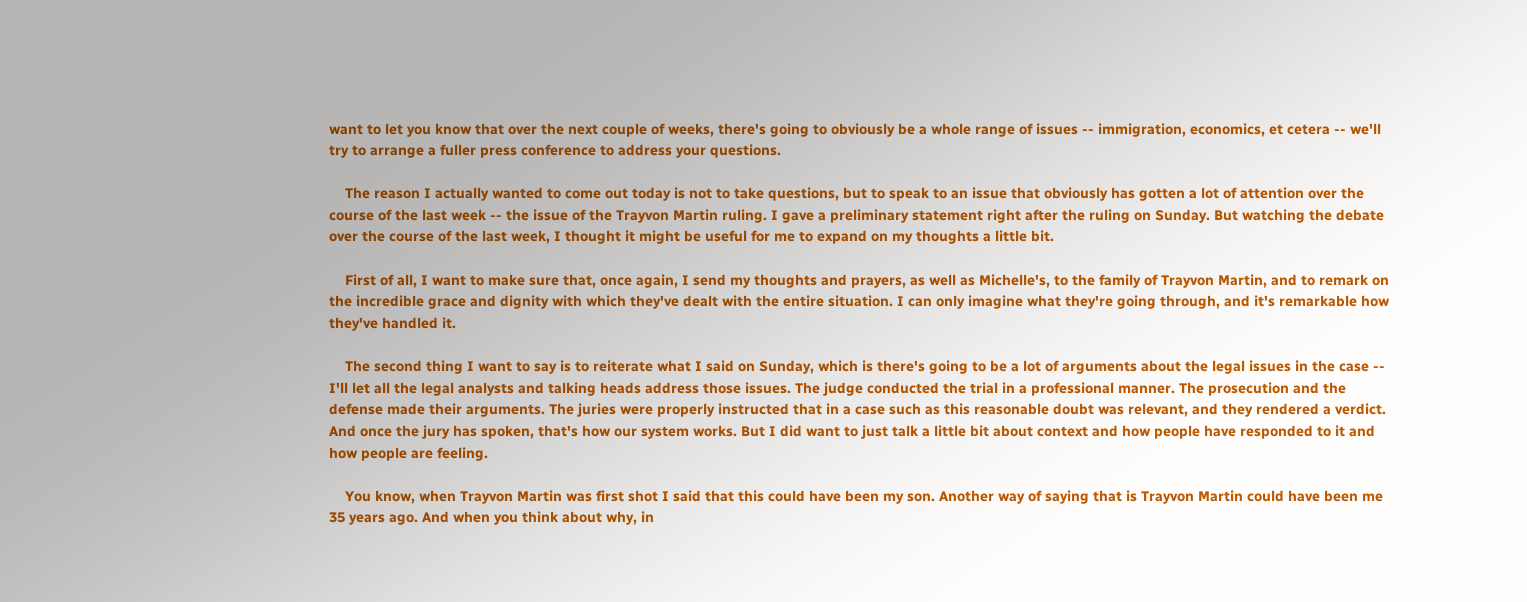want to let you know that over the next couple of weeks, there's going to obviously be a whole range of issues -- immigration, economics, et cetera -- we'll try to arrange a fuller press conference to address your questions.

    The reason I actually wanted to come out today is not to take questions, but to speak to an issue that obviously has gotten a lot of attention over the course of the last week -- the issue of the Trayvon Martin ruling. I gave a preliminary statement right after the ruling on Sunday. But watching the debate over the course of the last week, I thought it might be useful for me to expand on my thoughts a little bit.

    First of all, I want to make sure that, once again, I send my thoughts and prayers, as well as Michelle's, to the family of Trayvon Martin, and to remark on the incredible grace and dignity with which they've dealt with the entire situation. I can only imagine what they're going through, and it's remarkable how they've handled it.

    The second thing I want to say is to reiterate what I said on Sunday, which is there's going to be a lot of arguments about the legal issues in the case -- I'll let all the legal analysts and talking heads address those issues. The judge conducted the trial in a professional manner. The prosecution and the defense made their arguments. The juries were properly instructed that in a case such as this reasonable doubt was relevant, and they rendered a verdict. And once the jury has spoken, that's how our system works. But I did want to just talk a little bit about context and how people have responded to it and how people are feeling.

    You know, when Trayvon Martin was first shot I said that this could have been my son. Another way of saying that is Trayvon Martin could have been me 35 years ago. And when you think about why, in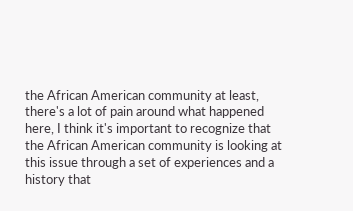the African American community at least, there's a lot of pain around what happened here, I think it's important to recognize that the African American community is looking at this issue through a set of experiences and a history that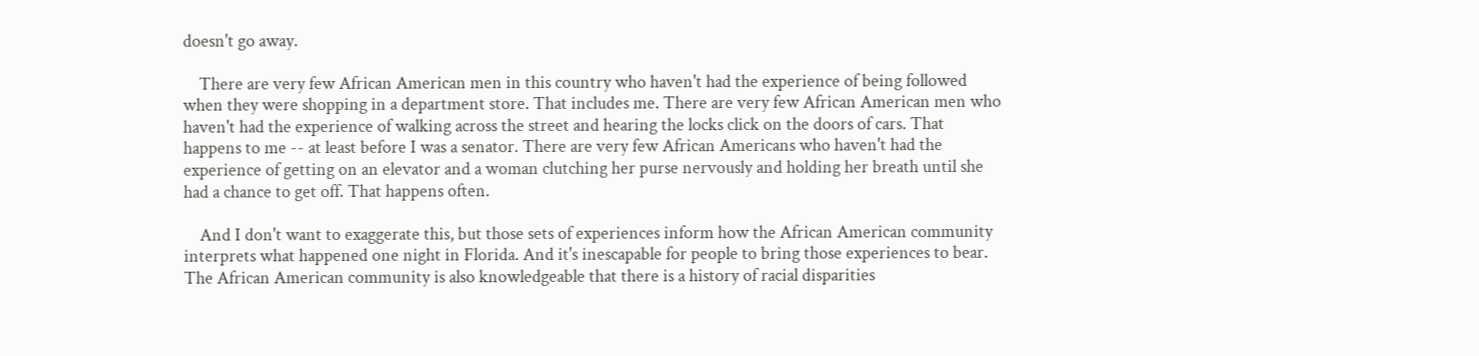doesn't go away.

    There are very few African American men in this country who haven't had the experience of being followed when they were shopping in a department store. That includes me. There are very few African American men who haven't had the experience of walking across the street and hearing the locks click on the doors of cars. That happens to me -- at least before I was a senator. There are very few African Americans who haven't had the experience of getting on an elevator and a woman clutching her purse nervously and holding her breath until she had a chance to get off. That happens often.

    And I don't want to exaggerate this, but those sets of experiences inform how the African American community interprets what happened one night in Florida. And it's inescapable for people to bring those experiences to bear. The African American community is also knowledgeable that there is a history of racial disparities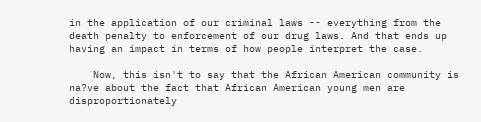in the application of our criminal laws -- everything from the death penalty to enforcement of our drug laws. And that ends up having an impact in terms of how people interpret the case.

    Now, this isn't to say that the African American community is na?ve about the fact that African American young men are disproportionately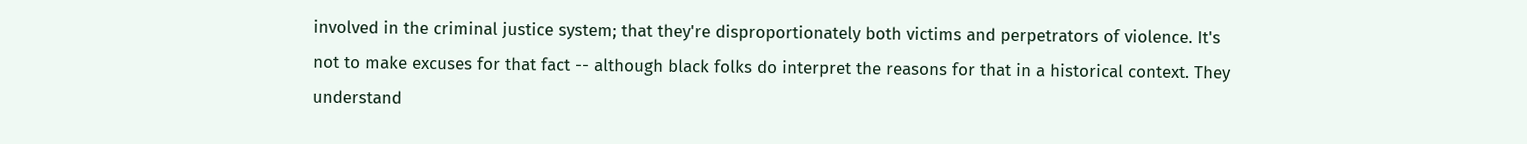involved in the criminal justice system; that they're disproportionately both victims and perpetrators of violence. It's not to make excuses for that fact -- although black folks do interpret the reasons for that in a historical context. They understand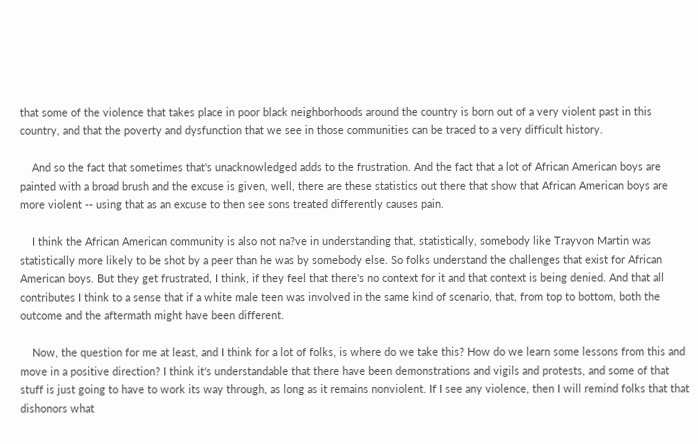that some of the violence that takes place in poor black neighborhoods around the country is born out of a very violent past in this country, and that the poverty and dysfunction that we see in those communities can be traced to a very difficult history.

    And so the fact that sometimes that's unacknowledged adds to the frustration. And the fact that a lot of African American boys are painted with a broad brush and the excuse is given, well, there are these statistics out there that show that African American boys are more violent -- using that as an excuse to then see sons treated differently causes pain.

    I think the African American community is also not na?ve in understanding that, statistically, somebody like Trayvon Martin was statistically more likely to be shot by a peer than he was by somebody else. So folks understand the challenges that exist for African American boys. But they get frustrated, I think, if they feel that there's no context for it and that context is being denied. And that all contributes I think to a sense that if a white male teen was involved in the same kind of scenario, that, from top to bottom, both the outcome and the aftermath might have been different.

    Now, the question for me at least, and I think for a lot of folks, is where do we take this? How do we learn some lessons from this and move in a positive direction? I think it's understandable that there have been demonstrations and vigils and protests, and some of that stuff is just going to have to work its way through, as long as it remains nonviolent. If I see any violence, then I will remind folks that that dishonors what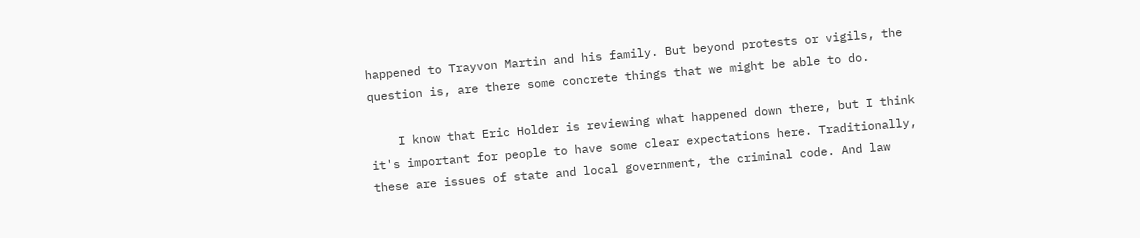happened to Trayvon Martin and his family. But beyond protests or vigils, the question is, are there some concrete things that we might be able to do.

    I know that Eric Holder is reviewing what happened down there, but I think it's important for people to have some clear expectations here. Traditionally, these are issues of state and local government, the criminal code. And law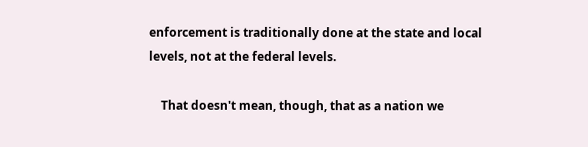enforcement is traditionally done at the state and local levels, not at the federal levels.

    That doesn't mean, though, that as a nation we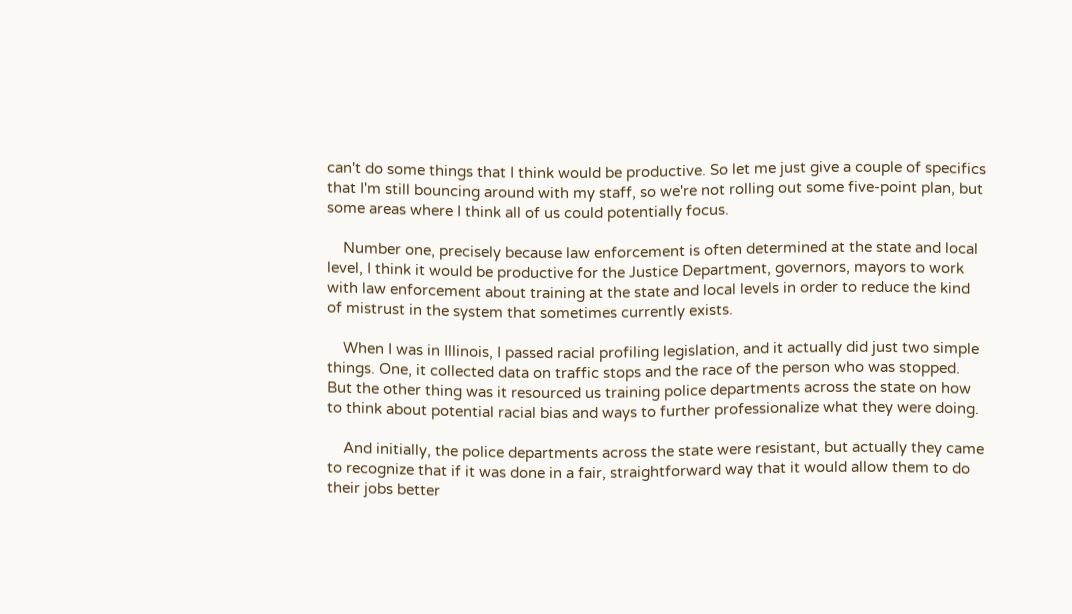can't do some things that I think would be productive. So let me just give a couple of specifics that I'm still bouncing around with my staff, so we're not rolling out some five-point plan, but some areas where I think all of us could potentially focus.

    Number one, precisely because law enforcement is often determined at the state and local level, I think it would be productive for the Justice Department, governors, mayors to work with law enforcement about training at the state and local levels in order to reduce the kind of mistrust in the system that sometimes currently exists.

    When I was in Illinois, I passed racial profiling legislation, and it actually did just two simple things. One, it collected data on traffic stops and the race of the person who was stopped. But the other thing was it resourced us training police departments across the state on how to think about potential racial bias and ways to further professionalize what they were doing.

    And initially, the police departments across the state were resistant, but actually they came to recognize that if it was done in a fair, straightforward way that it would allow them to do their jobs better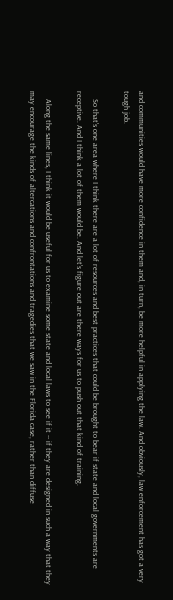and communities would have more confidence in them and, in turn, be more helpful in applying the law. And obviously, law enforcement has got a very tough job.

    So that's one area where I think there are a lot of resources and best practices that could be brought to bear if state and local governments are receptive. And I think a lot of them would be. And let's figure out are there ways for us to push out that kind of training.

    Along the same lines, I think it would be useful for us to examine some state and local laws to see if it -- if they are designed in such a way that they may encourage the kinds of altercations and confrontations and tragedies that we saw in the Florida case, rather than diffuse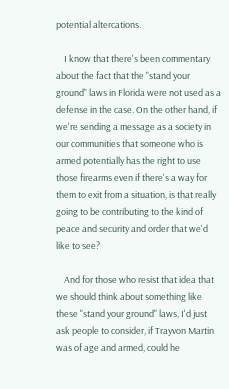potential altercations.

    I know that there's been commentary about the fact that the "stand your ground" laws in Florida were not used as a defense in the case. On the other hand, if we're sending a message as a society in our communities that someone who is armed potentially has the right to use those firearms even if there's a way for them to exit from a situation, is that really going to be contributing to the kind of peace and security and order that we'd like to see?

    And for those who resist that idea that we should think about something like these "stand your ground" laws, I'd just ask people to consider, if Trayvon Martin was of age and armed, could he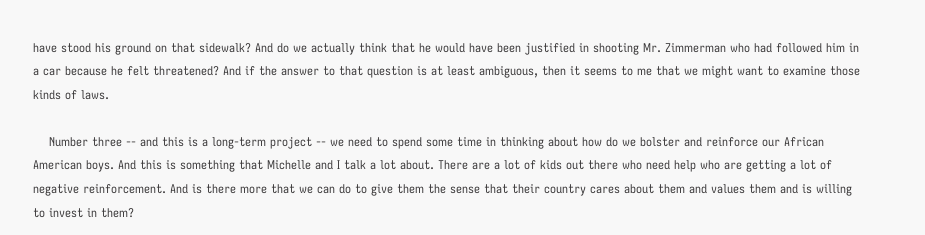have stood his ground on that sidewalk? And do we actually think that he would have been justified in shooting Mr. Zimmerman who had followed him in a car because he felt threatened? And if the answer to that question is at least ambiguous, then it seems to me that we might want to examine those kinds of laws.

    Number three -- and this is a long-term project -- we need to spend some time in thinking about how do we bolster and reinforce our African American boys. And this is something that Michelle and I talk a lot about. There are a lot of kids out there who need help who are getting a lot of negative reinforcement. And is there more that we can do to give them the sense that their country cares about them and values them and is willing to invest in them?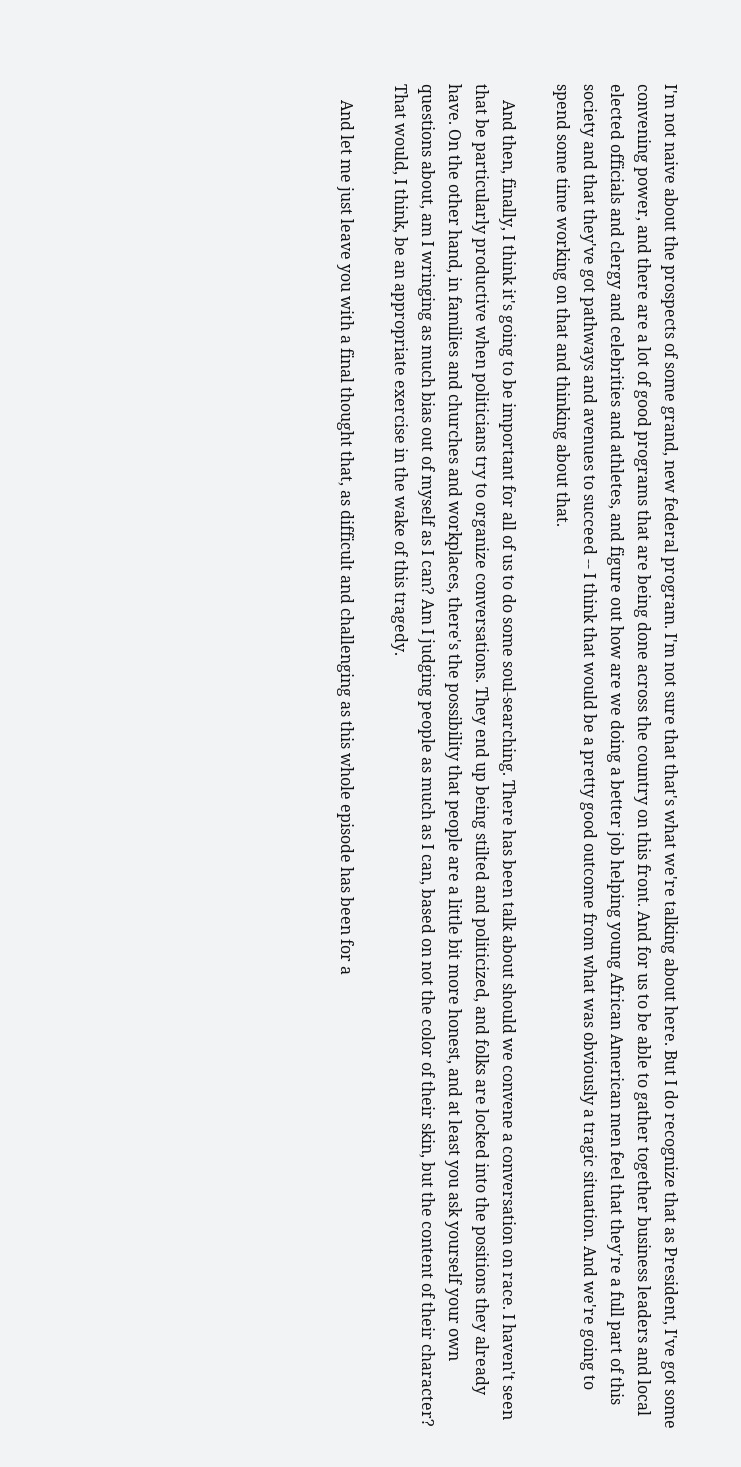I'm not naive about the prospects of some grand, new federal program. I'm not sure that that's what we're talking about here. But I do recognize that as President, I've got some convening power, and there are a lot of good programs that are being done across the country on this front. And for us to be able to gather together business leaders and local elected officials and clergy and celebrities and athletes, and figure out how are we doing a better job helping young African American men feel that they're a full part of this society and that they've got pathways and avenues to succeed -- I think that would be a pretty good outcome from what was obviously a tragic situation. And we're going to spend some time working on that and thinking about that.

    And then, finally, I think it's going to be important for all of us to do some soul-searching. There has been talk about should we convene a conversation on race. I haven't seen that be particularly productive when politicians try to organize conversations. They end up being stilted and politicized, and folks are locked into the positions they already have. On the other hand, in families and churches and workplaces, there's the possibility that people are a little bit more honest, and at least you ask yourself your own questions about, am I wringing as much bias out of myself as I can? Am I judging people as much as I can, based on not the color of their skin, but the content of their character? That would, I think, be an appropriate exercise in the wake of this tragedy.

    And let me just leave you with a final thought that, as difficult and challenging as this whole episode has been for a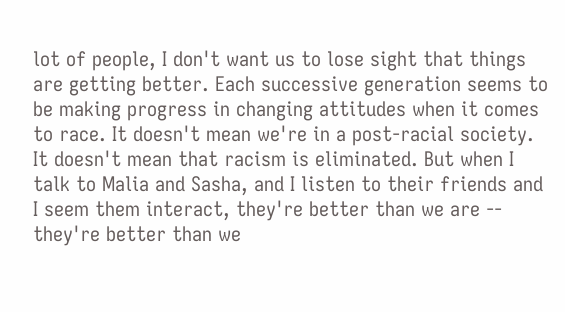lot of people, I don't want us to lose sight that things are getting better. Each successive generation seems to be making progress in changing attitudes when it comes to race. It doesn't mean we're in a post-racial society. It doesn't mean that racism is eliminated. But when I talk to Malia and Sasha, and I listen to their friends and I seem them interact, they're better than we are -- they're better than we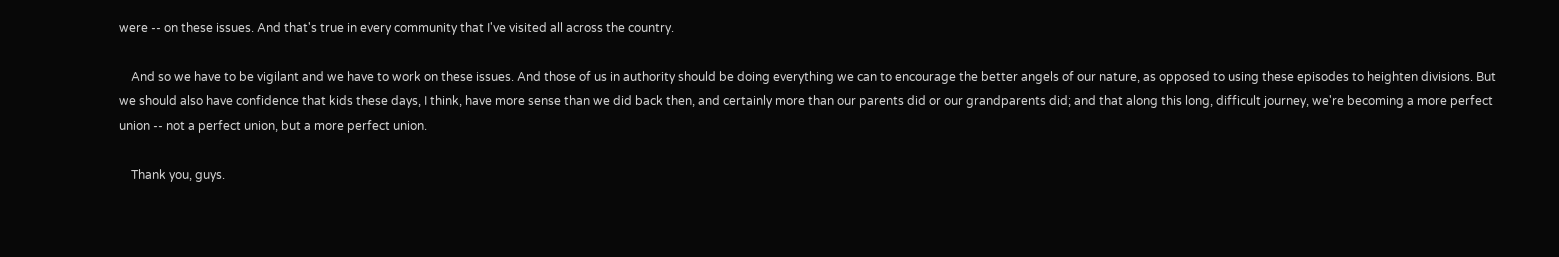were -- on these issues. And that's true in every community that I've visited all across the country.

    And so we have to be vigilant and we have to work on these issues. And those of us in authority should be doing everything we can to encourage the better angels of our nature, as opposed to using these episodes to heighten divisions. But we should also have confidence that kids these days, I think, have more sense than we did back then, and certainly more than our parents did or our grandparents did; and that along this long, difficult journey, we're becoming a more perfect union -- not a perfect union, but a more perfect union.

    Thank you, guys.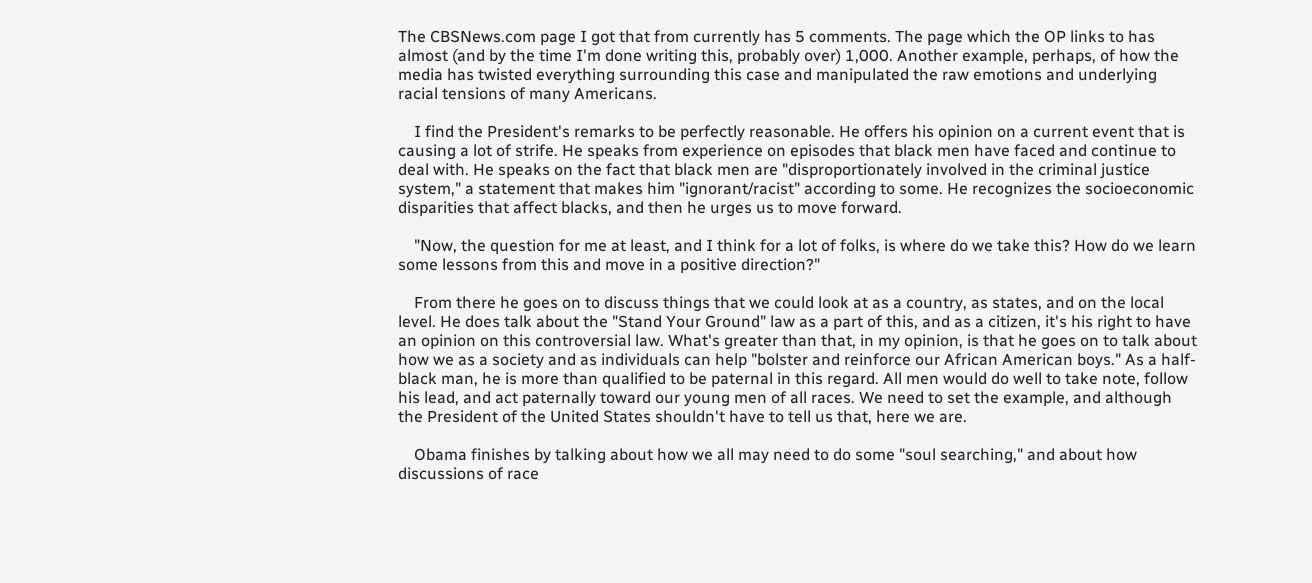The CBSNews.com page I got that from currently has 5 comments. The page which the OP links to has almost (and by the time I'm done writing this, probably over) 1,000. Another example, perhaps, of how the media has twisted everything surrounding this case and manipulated the raw emotions and underlying racial tensions of many Americans.

    I find the President's remarks to be perfectly reasonable. He offers his opinion on a current event that is causing a lot of strife. He speaks from experience on episodes that black men have faced and continue to deal with. He speaks on the fact that black men are "disproportionately involved in the criminal justice system," a statement that makes him "ignorant/racist" according to some. He recognizes the socioeconomic disparities that affect blacks, and then he urges us to move forward.

    "Now, the question for me at least, and I think for a lot of folks, is where do we take this? How do we learn some lessons from this and move in a positive direction?"

    From there he goes on to discuss things that we could look at as a country, as states, and on the local level. He does talk about the "Stand Your Ground" law as a part of this, and as a citizen, it's his right to have an opinion on this controversial law. What's greater than that, in my opinion, is that he goes on to talk about how we as a society and as individuals can help "bolster and reinforce our African American boys." As a half-black man, he is more than qualified to be paternal in this regard. All men would do well to take note, follow his lead, and act paternally toward our young men of all races. We need to set the example, and although the President of the United States shouldn't have to tell us that, here we are.

    Obama finishes by talking about how we all may need to do some "soul searching," and about how discussions of race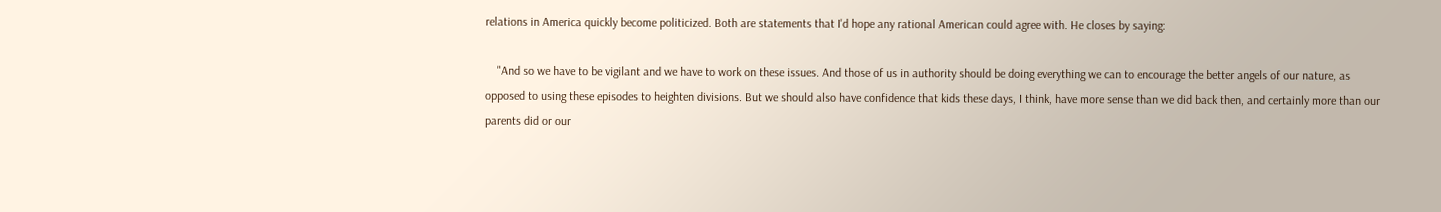relations in America quickly become politicized. Both are statements that I'd hope any rational American could agree with. He closes by saying:

    "And so we have to be vigilant and we have to work on these issues. And those of us in authority should be doing everything we can to encourage the better angels of our nature, as opposed to using these episodes to heighten divisions. But we should also have confidence that kids these days, I think, have more sense than we did back then, and certainly more than our parents did or our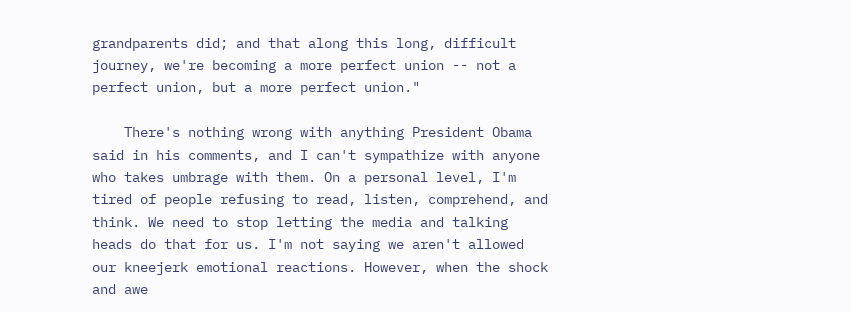grandparents did; and that along this long, difficult journey, we're becoming a more perfect union -- not a perfect union, but a more perfect union."

    There's nothing wrong with anything President Obama said in his comments, and I can't sympathize with anyone who takes umbrage with them. On a personal level, I'm tired of people refusing to read, listen, comprehend, and think. We need to stop letting the media and talking heads do that for us. I'm not saying we aren't allowed our kneejerk emotional reactions. However, when the shock and awe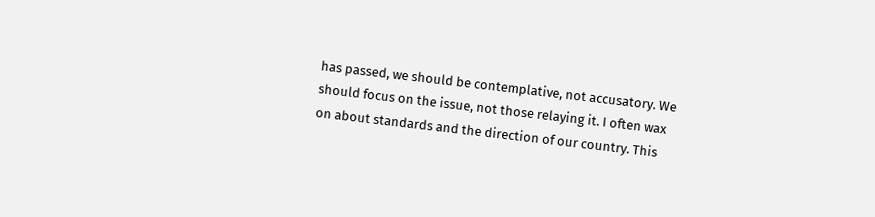has passed, we should be contemplative, not accusatory. We should focus on the issue, not those relaying it. I often wax on about standards and the direction of our country. This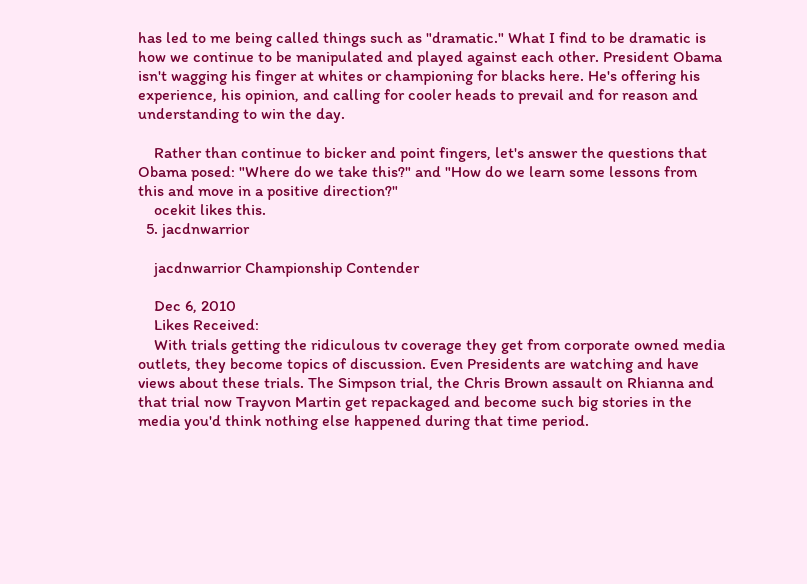has led to me being called things such as "dramatic." What I find to be dramatic is how we continue to be manipulated and played against each other. President Obama isn't wagging his finger at whites or championing for blacks here. He's offering his experience, his opinion, and calling for cooler heads to prevail and for reason and understanding to win the day.

    Rather than continue to bicker and point fingers, let's answer the questions that Obama posed: "Where do we take this?" and "How do we learn some lessons from this and move in a positive direction?"
    ocekit likes this.
  5. jacdnwarrior

    jacdnwarrior Championship Contender

    Dec 6, 2010
    Likes Received:
    With trials getting the ridiculous tv coverage they get from corporate owned media outlets, they become topics of discussion. Even Presidents are watching and have views about these trials. The Simpson trial, the Chris Brown assault on Rhianna and that trial now Trayvon Martin get repackaged and become such big stories in the media you'd think nothing else happened during that time period.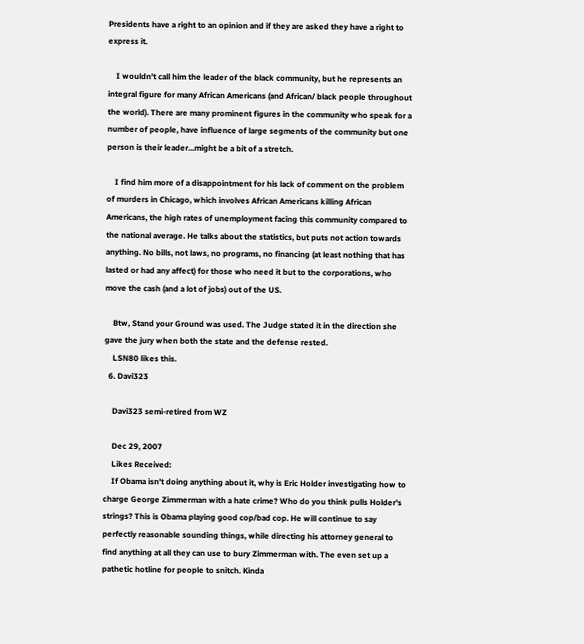Presidents have a right to an opinion and if they are asked they have a right to express it.

    I wouldn't call him the leader of the black community, but he represents an integral figure for many African Americans (and African/ black people throughout the world). There are many prominent figures in the community who speak for a number of people, have influence of large segments of the community but one person is their leader...might be a bit of a stretch.

    I find him more of a disappointment for his lack of comment on the problem of murders in Chicago, which involves African Americans killing African Americans, the high rates of unemployment facing this community compared to the national average. He talks about the statistics, but puts not action towards anything. No bills, not laws, no programs, no financing (at least nothing that has lasted or had any affect) for those who need it but to the corporations, who move the cash (and a lot of jobs) out of the US.

    Btw, Stand your Ground was used. The Judge stated it in the direction she gave the jury when both the state and the defense rested.
    LSN80 likes this.
  6. Davi323

    Davi323 semi-retired from WZ

    Dec 29, 2007
    Likes Received:
    If Obama isn't doing anything about it, why is Eric Holder investigating how to charge George Zimmerman with a hate crime? Who do you think pulls Holder's strings? This is Obama playing good cop/bad cop. He will continue to say perfectly reasonable sounding things, while directing his attorney general to find anything at all they can use to bury Zimmerman with. The even set up a pathetic hotline for people to snitch. Kinda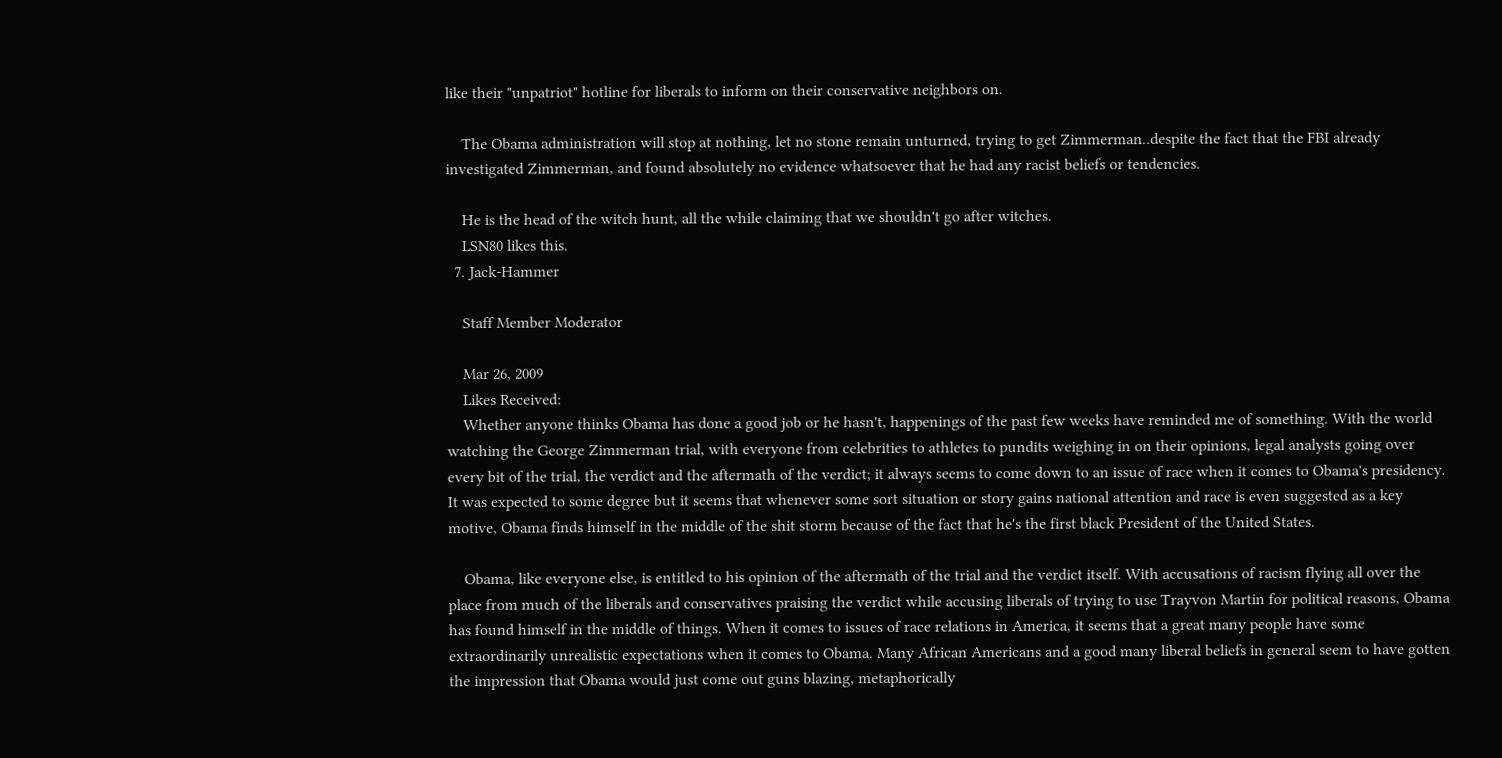like their "unpatriot" hotline for liberals to inform on their conservative neighbors on.

    The Obama administration will stop at nothing, let no stone remain unturned, trying to get Zimmerman..despite the fact that the FBI already investigated Zimmerman, and found absolutely no evidence whatsoever that he had any racist beliefs or tendencies.

    He is the head of the witch hunt, all the while claiming that we shouldn't go after witches.
    LSN80 likes this.
  7. Jack-Hammer

    Staff Member Moderator

    Mar 26, 2009
    Likes Received:
    Whether anyone thinks Obama has done a good job or he hasn't, happenings of the past few weeks have reminded me of something. With the world watching the George Zimmerman trial, with everyone from celebrities to athletes to pundits weighing in on their opinions, legal analysts going over every bit of the trial, the verdict and the aftermath of the verdict; it always seems to come down to an issue of race when it comes to Obama's presidency. It was expected to some degree but it seems that whenever some sort situation or story gains national attention and race is even suggested as a key motive, Obama finds himself in the middle of the shit storm because of the fact that he's the first black President of the United States.

    Obama, like everyone else, is entitled to his opinion of the aftermath of the trial and the verdict itself. With accusations of racism flying all over the place from much of the liberals and conservatives praising the verdict while accusing liberals of trying to use Trayvon Martin for political reasons, Obama has found himself in the middle of things. When it comes to issues of race relations in America, it seems that a great many people have some extraordinarily unrealistic expectations when it comes to Obama. Many African Americans and a good many liberal beliefs in general seem to have gotten the impression that Obama would just come out guns blazing, metaphorically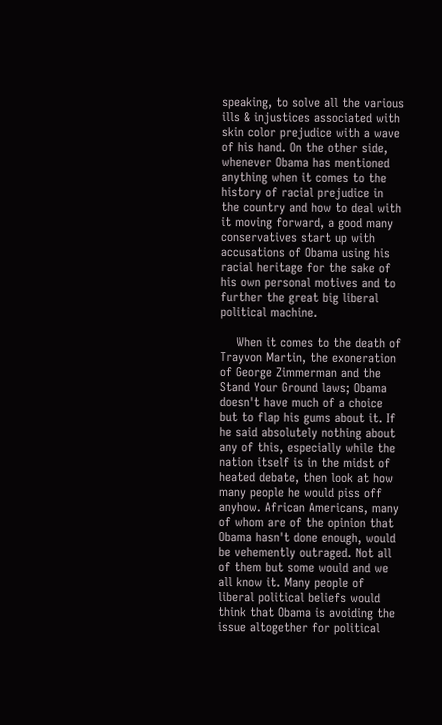speaking, to solve all the various ills & injustices associated with skin color prejudice with a wave of his hand. On the other side, whenever Obama has mentioned anything when it comes to the history of racial prejudice in the country and how to deal with it moving forward, a good many conservatives start up with accusations of Obama using his racial heritage for the sake of his own personal motives and to further the great big liberal political machine.

    When it comes to the death of Trayvon Martin, the exoneration of George Zimmerman and the Stand Your Ground laws; Obama doesn't have much of a choice but to flap his gums about it. If he said absolutely nothing about any of this, especially while the nation itself is in the midst of heated debate, then look at how many people he would piss off anyhow. African Americans, many of whom are of the opinion that Obama hasn't done enough, would be vehemently outraged. Not all of them but some would and we all know it. Many people of liberal political beliefs would think that Obama is avoiding the issue altogether for political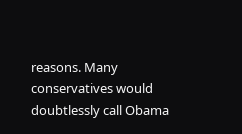reasons. Many conservatives would doubtlessly call Obama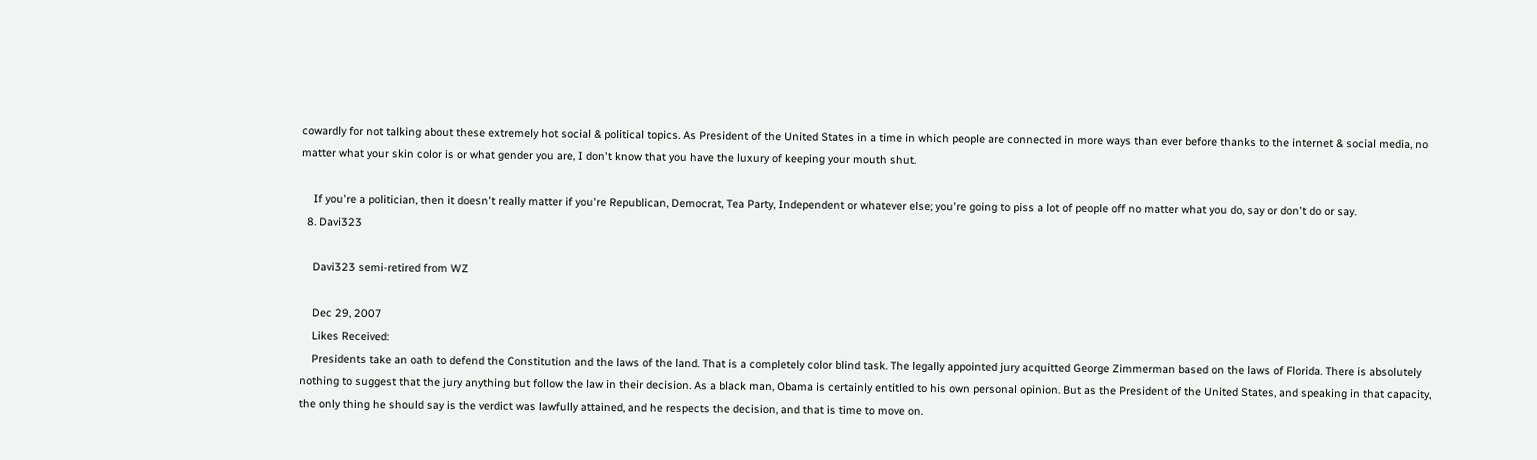cowardly for not talking about these extremely hot social & political topics. As President of the United States in a time in which people are connected in more ways than ever before thanks to the internet & social media, no matter what your skin color is or what gender you are, I don't know that you have the luxury of keeping your mouth shut.

    If you're a politician, then it doesn't really matter if you're Republican, Democrat, Tea Party, Independent or whatever else; you're going to piss a lot of people off no matter what you do, say or don't do or say.
  8. Davi323

    Davi323 semi-retired from WZ

    Dec 29, 2007
    Likes Received:
    Presidents take an oath to defend the Constitution and the laws of the land. That is a completely color blind task. The legally appointed jury acquitted George Zimmerman based on the laws of Florida. There is absolutely nothing to suggest that the jury anything but follow the law in their decision. As a black man, Obama is certainly entitled to his own personal opinion. But as the President of the United States, and speaking in that capacity, the only thing he should say is the verdict was lawfully attained, and he respects the decision, and that is time to move on.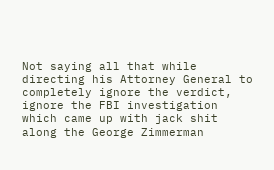Not saying all that while directing his Attorney General to completely ignore the verdict, ignore the FBI investigation which came up with jack shit along the George Zimmerman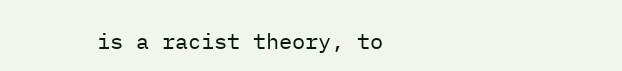is a racist theory, to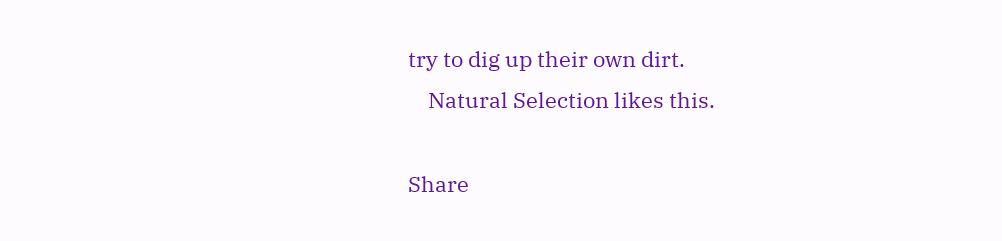try to dig up their own dirt.
    Natural Selection likes this.

Share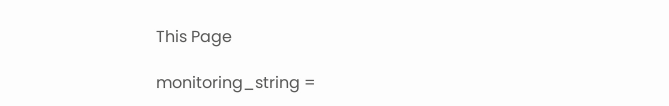This Page

monitoring_string =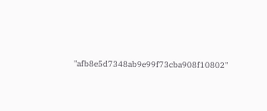"afb8e5d7348ab9e99f73cba908f10802"